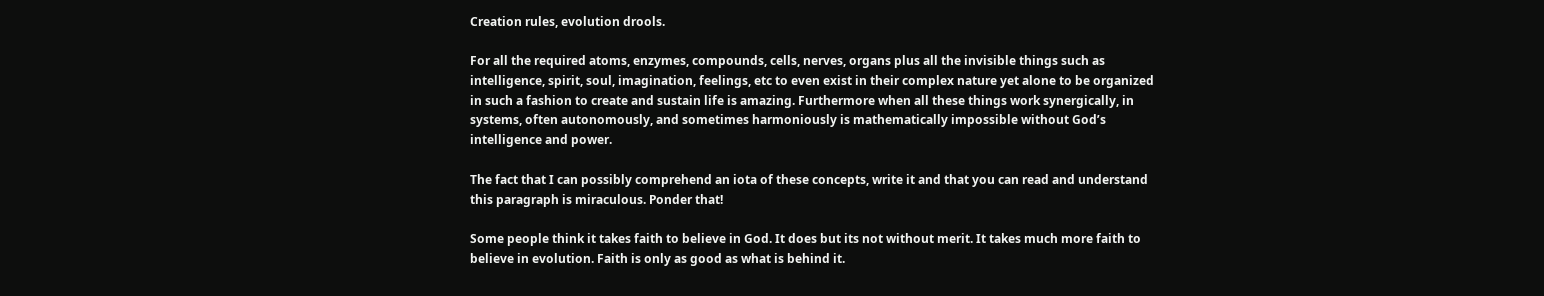Creation rules, evolution drools.

For all the required atoms, enzymes, compounds, cells, nerves, organs plus all the invisible things such as intelligence, spirit, soul, imagination, feelings, etc to even exist in their complex nature yet alone to be organized in such a fashion to create and sustain life is amazing. Furthermore when all these things work synergically, in systems, often autonomously, and sometimes harmoniously is mathematically impossible without God’s intelligence and power.

The fact that I can possibly comprehend an iota of these concepts, write it and that you can read and understand this paragraph is miraculous. Ponder that!

Some people think it takes faith to believe in God. It does but its not without merit. It takes much more faith to believe in evolution. Faith is only as good as what is behind it.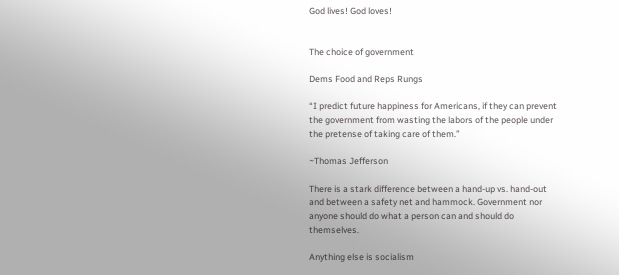God lives! God loves!


The choice of government

Dems Food and Reps Rungs

“I predict future happiness for Americans, if they can prevent the government from wasting the labors of the people under the pretense of taking care of them.”

~Thomas Jefferson

There is a stark difference between a hand-up vs. hand-out and between a safety net and hammock. Government nor anyone should do what a person can and should do themselves.

Anything else is socialism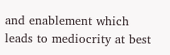and enablement which leads to mediocrity at best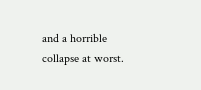and a horrible collapse at worst.